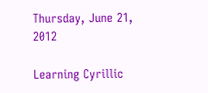Thursday, June 21, 2012

Learning Cyrillic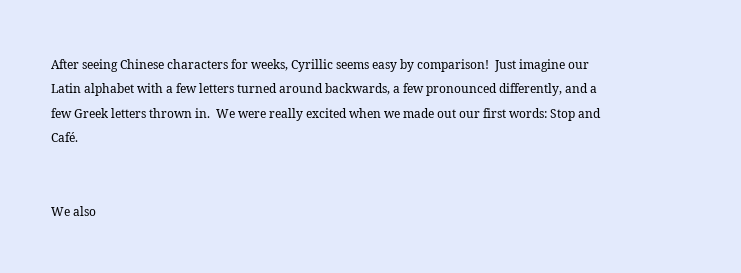After seeing Chinese characters for weeks, Cyrillic seems easy by comparison!  Just imagine our Latin alphabet with a few letters turned around backwards, a few pronounced differently, and a few Greek letters thrown in.  We were really excited when we made out our first words: Stop and Café.


We also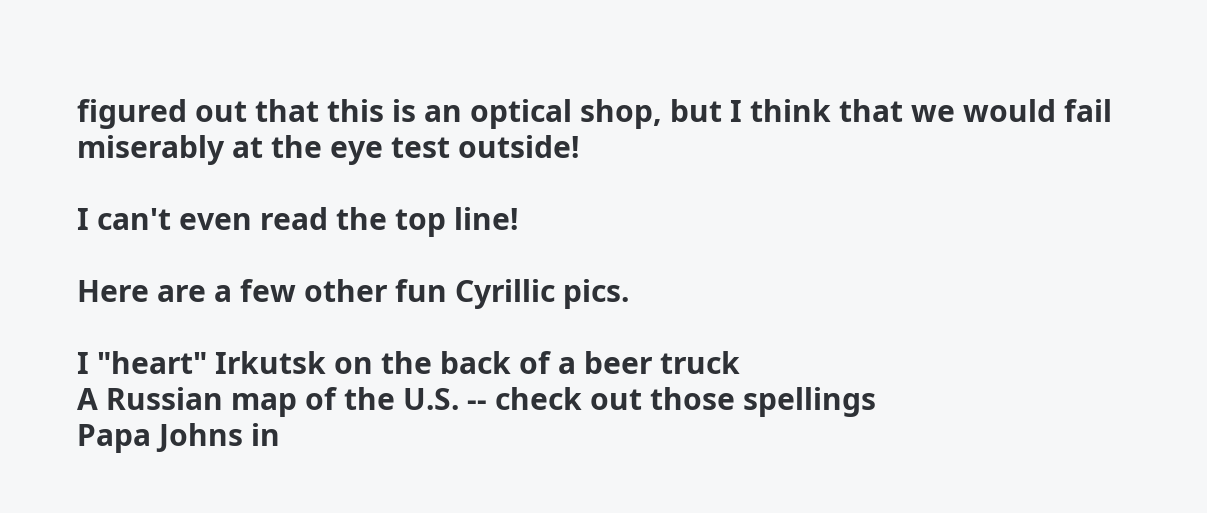figured out that this is an optical shop, but I think that we would fail miserably at the eye test outside!

I can't even read the top line!

Here are a few other fun Cyrillic pics.

I "heart" Irkutsk on the back of a beer truck
A Russian map of the U.S. -- check out those spellings
Papa Johns in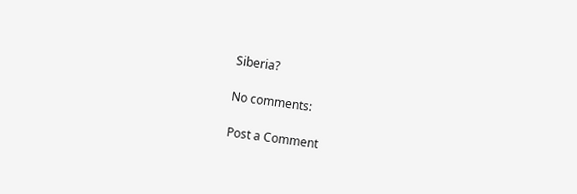Siberia?

No comments:

Post a Comment